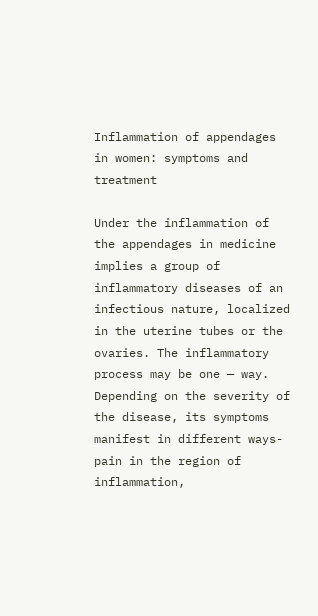Inflammation of appendages in women: symptoms and treatment

Under the inflammation of the appendages in medicine implies a group of inflammatory diseases of an infectious nature, localized in the uterine tubes or the ovaries. The inflammatory process may be one — way. Depending on the severity of the disease, its symptoms manifest in different ways- pain in the region of inflammation,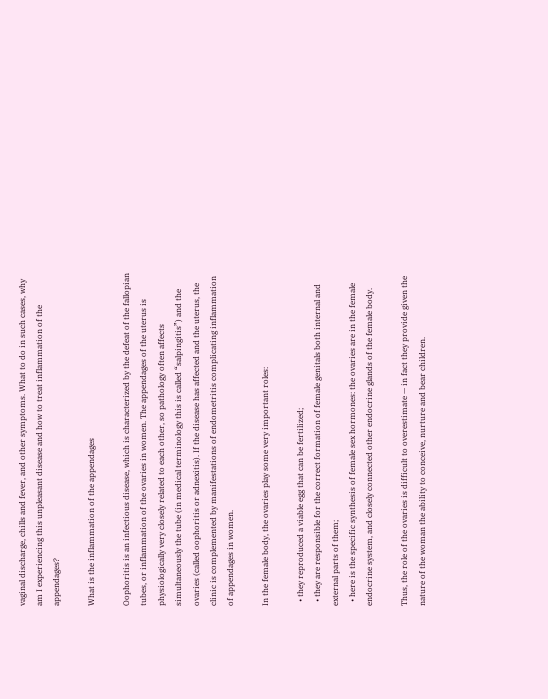vaginal discharge, chills and fever, and other symptoms. What to do in such cases, why am I experiencing this unpleasant disease and how to treat inflammation of the appendages?

What is the inflammation of the appendages

Oophoritis is an infectious disease, which is characterized by the defeat of the fallopian tubes, or inflammation of the ovaries in women. The appendages of the uterus is physiologically very closely related to each other, so pathology often affects simultaneously the tube (in medical terminology this is called “salpingitis”) and the ovaries (called oophoritis or adnexitis). If the disease has affected and the uterus, the clinic is complemented by manifestations of endometritis complicating inflammation of appendages in women.

In the female body, the ovaries play some very important roles:

  • they reproduced a viable egg that can be fertilized;
  • they are responsible for the correct formation of female genitals both internal and external parts of them;
  • here is the specific synthesis of female sex hormones: the ovaries are in the female endocrine system, and closely connected other endocrine glands of the female body.

Thus, the role of the ovaries is difficult to overestimate — in fact they provide given the nature of the woman the ability to conceive, nurture and bear children.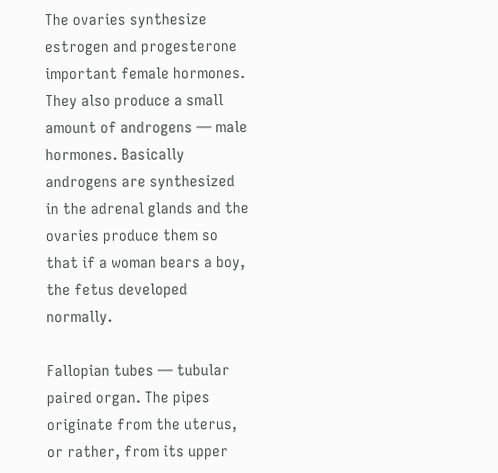The ovaries synthesize estrogen and progesterone important female hormones. They also produce a small amount of androgens — male hormones. Basically androgens are synthesized in the adrenal glands and the ovaries produce them so that if a woman bears a boy, the fetus developed normally.

Fallopian tubes — tubular paired organ. The pipes originate from the uterus, or rather, from its upper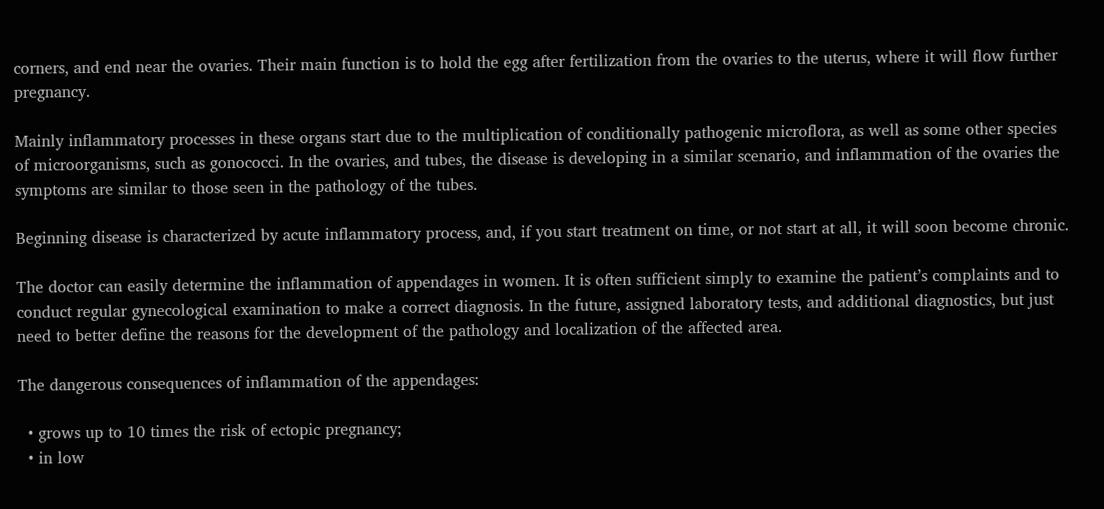corners, and end near the ovaries. Their main function is to hold the egg after fertilization from the ovaries to the uterus, where it will flow further pregnancy.

Mainly inflammatory processes in these organs start due to the multiplication of conditionally pathogenic microflora, as well as some other species of microorganisms, such as gonococci. In the ovaries, and tubes, the disease is developing in a similar scenario, and inflammation of the ovaries the symptoms are similar to those seen in the pathology of the tubes.

Beginning disease is characterized by acute inflammatory process, and, if you start treatment on time, or not start at all, it will soon become chronic.

The doctor can easily determine the inflammation of appendages in women. It is often sufficient simply to examine the patient’s complaints and to conduct regular gynecological examination to make a correct diagnosis. In the future, assigned laboratory tests, and additional diagnostics, but just need to better define the reasons for the development of the pathology and localization of the affected area.

The dangerous consequences of inflammation of the appendages:

  • grows up to 10 times the risk of ectopic pregnancy;
  • in low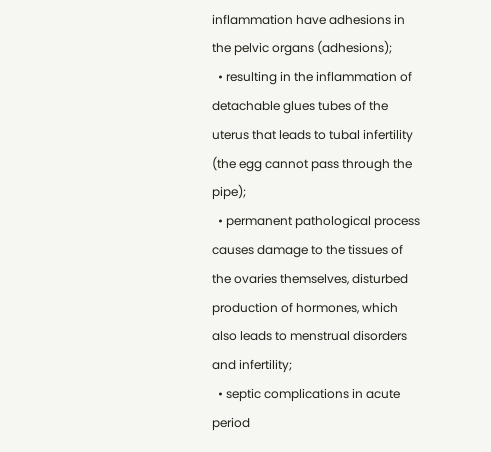inflammation have adhesions in the pelvic organs (adhesions);
  • resulting in the inflammation of detachable glues tubes of the uterus that leads to tubal infertility (the egg cannot pass through the pipe);
  • permanent pathological process causes damage to the tissues of the ovaries themselves, disturbed production of hormones, which also leads to menstrual disorders and infertility;
  • septic complications in acute period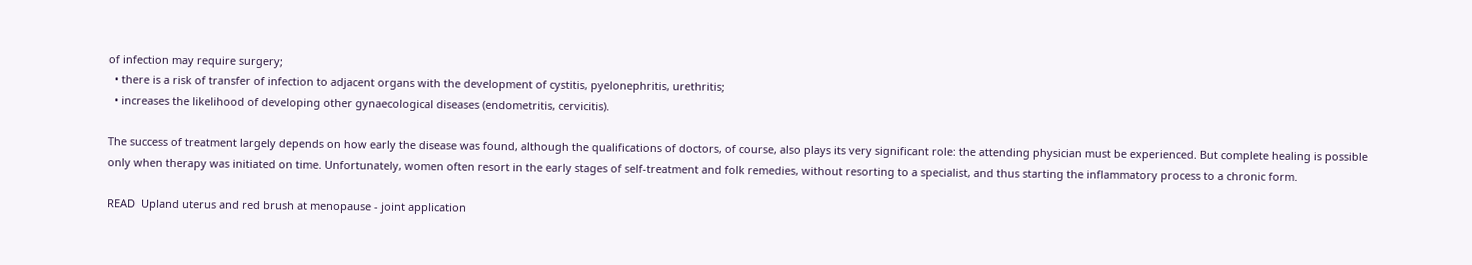of infection may require surgery;
  • there is a risk of transfer of infection to adjacent organs with the development of cystitis, pyelonephritis, urethritis;
  • increases the likelihood of developing other gynaecological diseases (endometritis, cervicitis).

The success of treatment largely depends on how early the disease was found, although the qualifications of doctors, of course, also plays its very significant role: the attending physician must be experienced. But complete healing is possible only when therapy was initiated on time. Unfortunately, women often resort in the early stages of self-treatment and folk remedies, without resorting to a specialist, and thus starting the inflammatory process to a chronic form.

READ  Upland uterus and red brush at menopause - joint application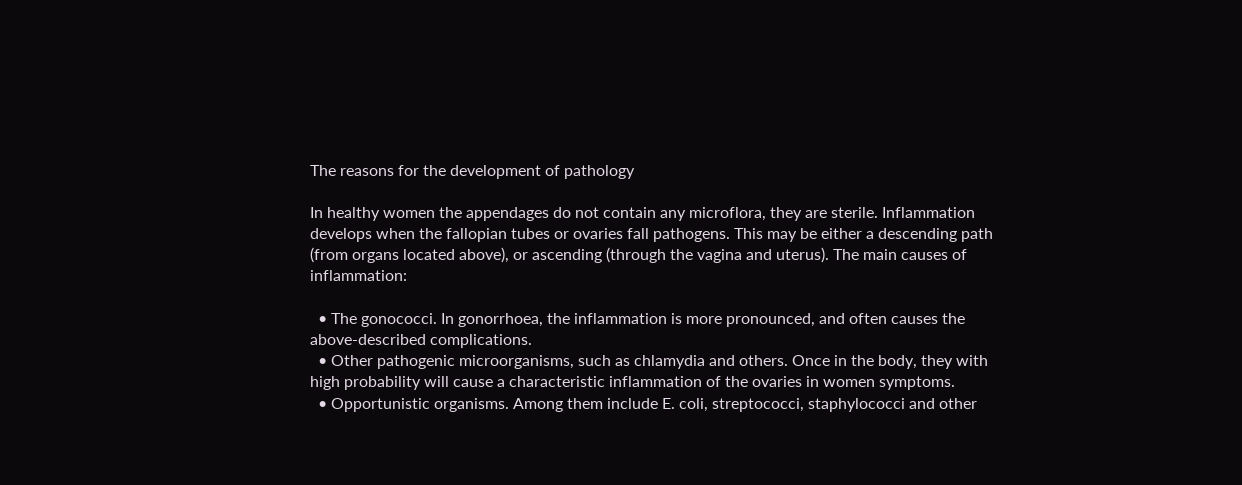The reasons for the development of pathology

In healthy women the appendages do not contain any microflora, they are sterile. Inflammation develops when the fallopian tubes or ovaries fall pathogens. This may be either a descending path (from organs located above), or ascending (through the vagina and uterus). The main causes of inflammation:

  • The gonococci. In gonorrhoea, the inflammation is more pronounced, and often causes the above-described complications.
  • Other pathogenic microorganisms, such as chlamydia and others. Once in the body, they with high probability will cause a characteristic inflammation of the ovaries in women symptoms.
  • Opportunistic organisms. Among them include E. coli, streptococci, staphylococci and other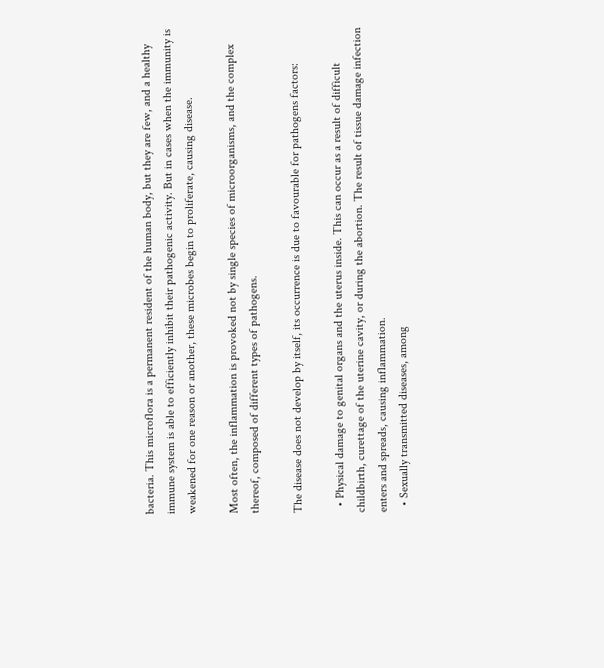bacteria. This microflora is a permanent resident of the human body, but they are few, and a healthy immune system is able to efficiently inhibit their pathogenic activity. But in cases when the immunity is weakened for one reason or another, these microbes begin to proliferate, causing disease.

Most often, the inflammation is provoked not by single species of microorganisms, and the complex thereof, composed of different types of pathogens.

The disease does not develop by itself, its occurrence is due to favourable for pathogens factors:

  • Physical damage to genital organs and the uterus inside. This can occur as a result of difficult childbirth, curettage of the uterine cavity, or during the abortion. The result of tissue damage infection enters and spreads, causing inflammation.
  • Sexually transmitted diseases, among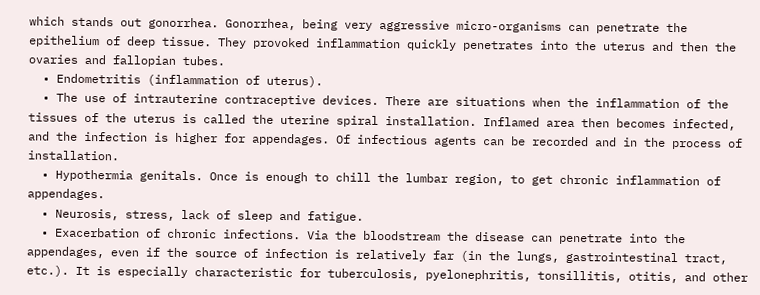which stands out gonorrhea. Gonorrhea, being very aggressive micro-organisms can penetrate the epithelium of deep tissue. They provoked inflammation quickly penetrates into the uterus and then the ovaries and fallopian tubes.
  • Endometritis (inflammation of uterus).
  • The use of intrauterine contraceptive devices. There are situations when the inflammation of the tissues of the uterus is called the uterine spiral installation. Inflamed area then becomes infected, and the infection is higher for appendages. Of infectious agents can be recorded and in the process of installation.
  • Hypothermia genitals. Once is enough to chill the lumbar region, to get chronic inflammation of appendages.
  • Neurosis, stress, lack of sleep and fatigue.
  • Exacerbation of chronic infections. Via the bloodstream the disease can penetrate into the appendages, even if the source of infection is relatively far (in the lungs, gastrointestinal tract, etc.). It is especially characteristic for tuberculosis, pyelonephritis, tonsillitis, otitis, and other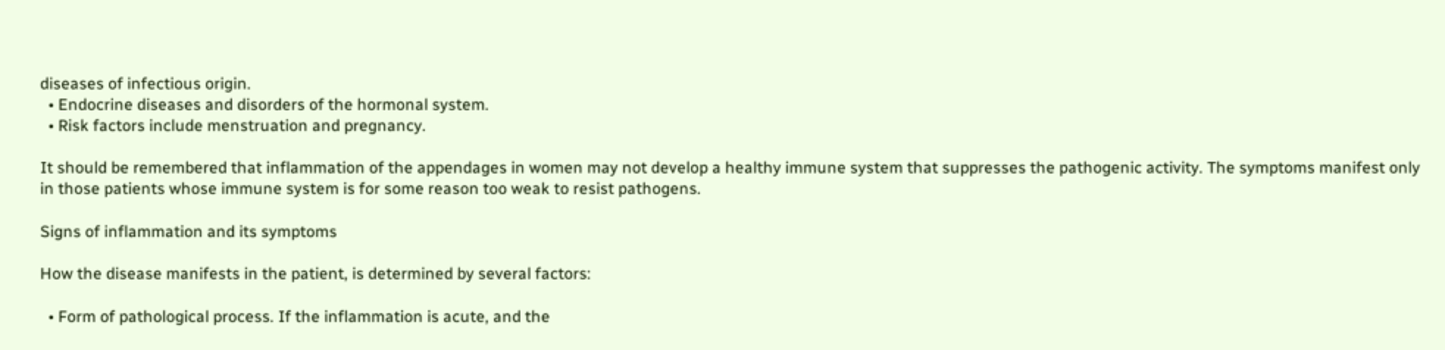diseases of infectious origin.
  • Endocrine diseases and disorders of the hormonal system.
  • Risk factors include menstruation and pregnancy.

It should be remembered that inflammation of the appendages in women may not develop a healthy immune system that suppresses the pathogenic activity. The symptoms manifest only in those patients whose immune system is for some reason too weak to resist pathogens.

Signs of inflammation and its symptoms

How the disease manifests in the patient, is determined by several factors:

  • Form of pathological process. If the inflammation is acute, and the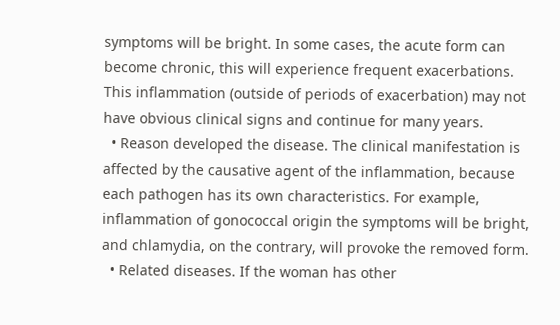symptoms will be bright. In some cases, the acute form can become chronic, this will experience frequent exacerbations. This inflammation (outside of periods of exacerbation) may not have obvious clinical signs and continue for many years.
  • Reason developed the disease. The clinical manifestation is affected by the causative agent of the inflammation, because each pathogen has its own characteristics. For example, inflammation of gonococcal origin the symptoms will be bright, and chlamydia, on the contrary, will provoke the removed form.
  • Related diseases. If the woman has other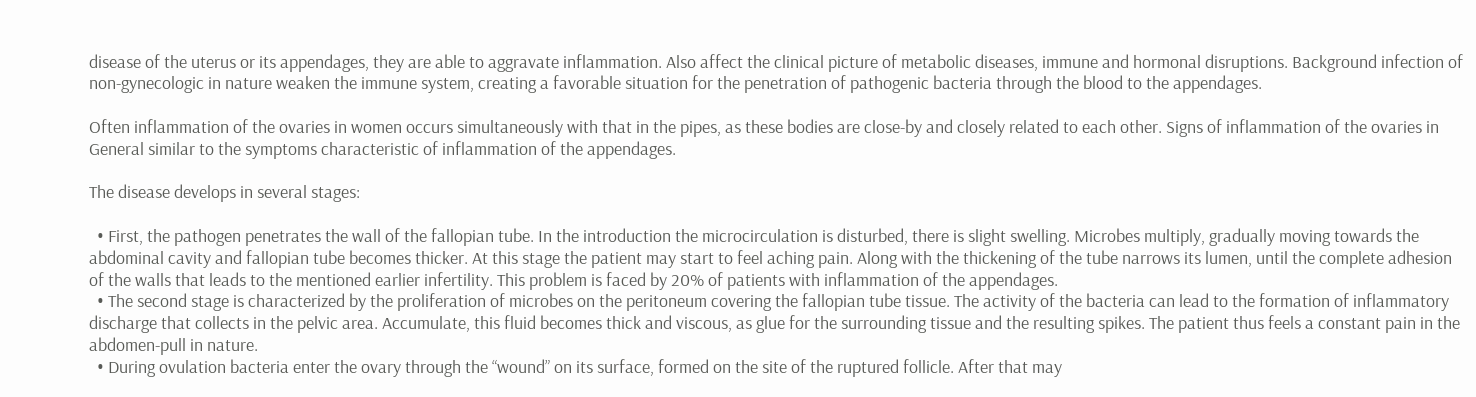disease of the uterus or its appendages, they are able to aggravate inflammation. Also affect the clinical picture of metabolic diseases, immune and hormonal disruptions. Background infection of non-gynecologic in nature weaken the immune system, creating a favorable situation for the penetration of pathogenic bacteria through the blood to the appendages.

Often inflammation of the ovaries in women occurs simultaneously with that in the pipes, as these bodies are close-by and closely related to each other. Signs of inflammation of the ovaries in General similar to the symptoms characteristic of inflammation of the appendages.

The disease develops in several stages:

  • First, the pathogen penetrates the wall of the fallopian tube. In the introduction the microcirculation is disturbed, there is slight swelling. Microbes multiply, gradually moving towards the abdominal cavity and fallopian tube becomes thicker. At this stage the patient may start to feel aching pain. Along with the thickening of the tube narrows its lumen, until the complete adhesion of the walls that leads to the mentioned earlier infertility. This problem is faced by 20% of patients with inflammation of the appendages.
  • The second stage is characterized by the proliferation of microbes on the peritoneum covering the fallopian tube tissue. The activity of the bacteria can lead to the formation of inflammatory discharge that collects in the pelvic area. Accumulate, this fluid becomes thick and viscous, as glue for the surrounding tissue and the resulting spikes. The patient thus feels a constant pain in the abdomen-pull in nature.
  • During ovulation bacteria enter the ovary through the “wound” on its surface, formed on the site of the ruptured follicle. After that may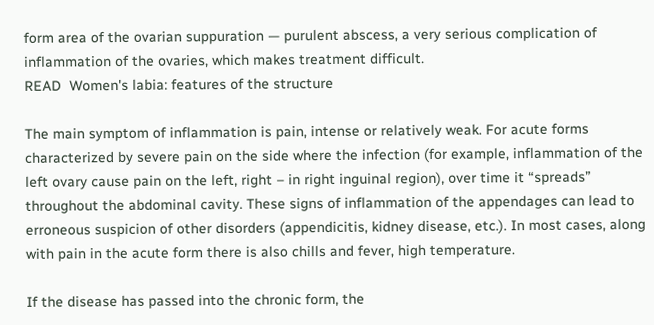form area of the ovarian suppuration — purulent abscess, a very serious complication of inflammation of the ovaries, which makes treatment difficult.
READ  Women's labia: features of the structure

The main symptom of inflammation is pain, intense or relatively weak. For acute forms characterized by severe pain on the side where the infection (for example, inflammation of the left ovary cause pain on the left, right – in right inguinal region), over time it “spreads” throughout the abdominal cavity. These signs of inflammation of the appendages can lead to erroneous suspicion of other disorders (appendicitis, kidney disease, etc.). In most cases, along with pain in the acute form there is also chills and fever, high temperature.

If the disease has passed into the chronic form, the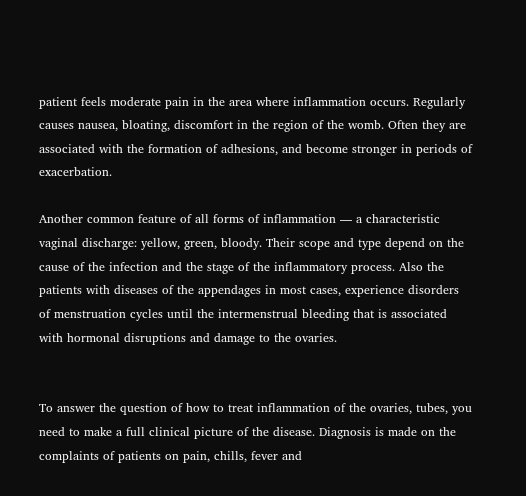patient feels moderate pain in the area where inflammation occurs. Regularly causes nausea, bloating, discomfort in the region of the womb. Often they are associated with the formation of adhesions, and become stronger in periods of exacerbation.

Another common feature of all forms of inflammation — a characteristic vaginal discharge: yellow, green, bloody. Their scope and type depend on the cause of the infection and the stage of the inflammatory process. Also the patients with diseases of the appendages in most cases, experience disorders of menstruation cycles until the intermenstrual bleeding that is associated with hormonal disruptions and damage to the ovaries.


To answer the question of how to treat inflammation of the ovaries, tubes, you need to make a full clinical picture of the disease. Diagnosis is made on the complaints of patients on pain, chills, fever and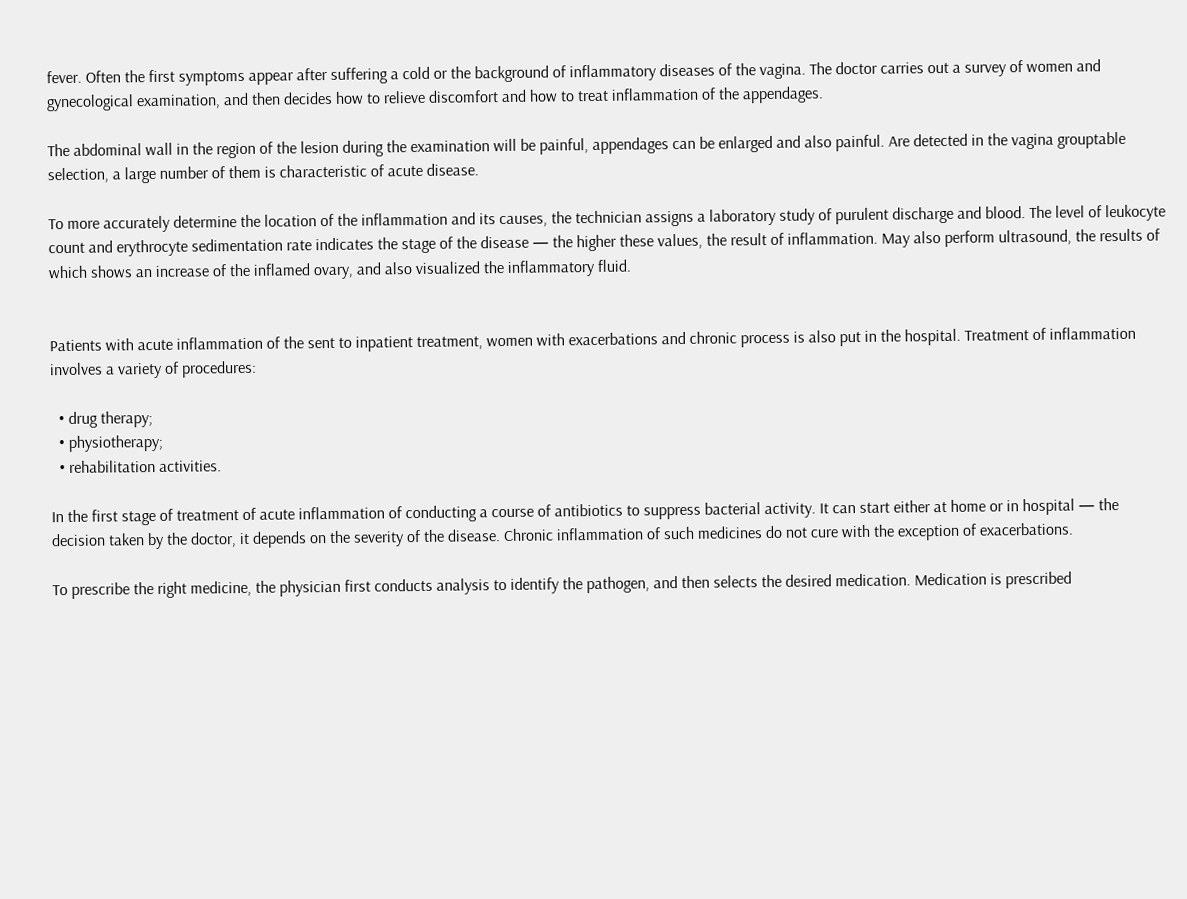fever. Often the first symptoms appear after suffering a cold or the background of inflammatory diseases of the vagina. The doctor carries out a survey of women and gynecological examination, and then decides how to relieve discomfort and how to treat inflammation of the appendages.

The abdominal wall in the region of the lesion during the examination will be painful, appendages can be enlarged and also painful. Are detected in the vagina grouptable selection, a large number of them is characteristic of acute disease.

To more accurately determine the location of the inflammation and its causes, the technician assigns a laboratory study of purulent discharge and blood. The level of leukocyte count and erythrocyte sedimentation rate indicates the stage of the disease — the higher these values, the result of inflammation. May also perform ultrasound, the results of which shows an increase of the inflamed ovary, and also visualized the inflammatory fluid.


Patients with acute inflammation of the sent to inpatient treatment, women with exacerbations and chronic process is also put in the hospital. Treatment of inflammation involves a variety of procedures:

  • drug therapy;
  • physiotherapy;
  • rehabilitation activities.

In the first stage of treatment of acute inflammation of conducting a course of antibiotics to suppress bacterial activity. It can start either at home or in hospital — the decision taken by the doctor, it depends on the severity of the disease. Chronic inflammation of such medicines do not cure with the exception of exacerbations.

To prescribe the right medicine, the physician first conducts analysis to identify the pathogen, and then selects the desired medication. Medication is prescribed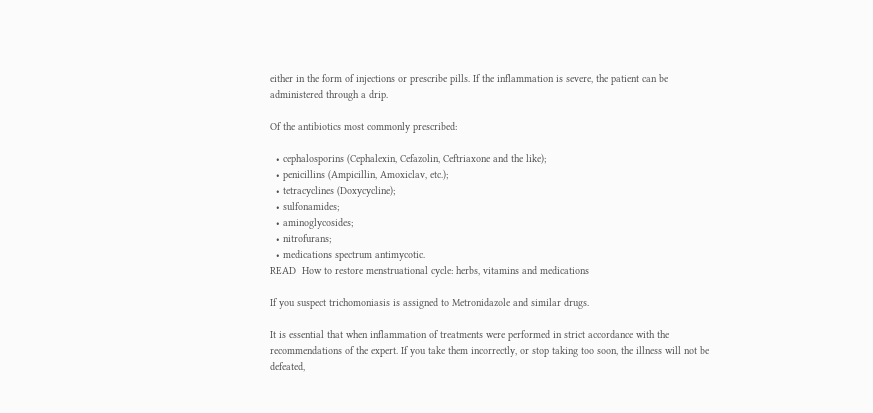either in the form of injections or prescribe pills. If the inflammation is severe, the patient can be administered through a drip.

Of the antibiotics most commonly prescribed:

  • cephalosporins (Cephalexin, Cefazolin, Ceftriaxone and the like);
  • penicillins (Ampicillin, Amoxiclav, etc.);
  • tetracyclines (Doxycycline);
  • sulfonamides;
  • aminoglycosides;
  • nitrofurans;
  • medications spectrum antimycotic.
READ  How to restore menstruational cycle: herbs, vitamins and medications

If you suspect trichomoniasis is assigned to Metronidazole and similar drugs.

It is essential that when inflammation of treatments were performed in strict accordance with the recommendations of the expert. If you take them incorrectly, or stop taking too soon, the illness will not be defeated,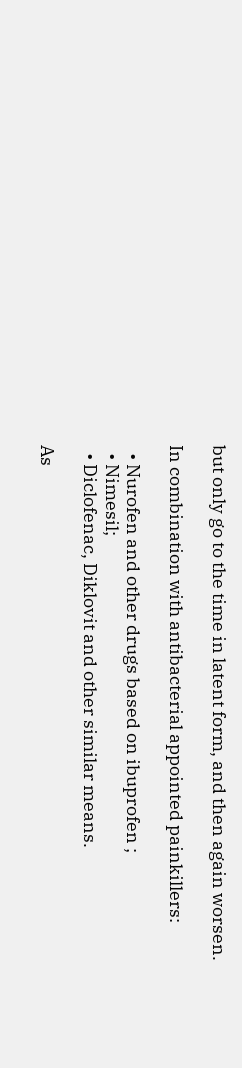but only go to the time in latent form, and then again worsen.

In combination with antibacterial appointed painkillers:

  • Nurofen and other drugs based on ibuprofen ;
  • Nimesil;
  • Diclofenac, Diklovit and other similar means.

As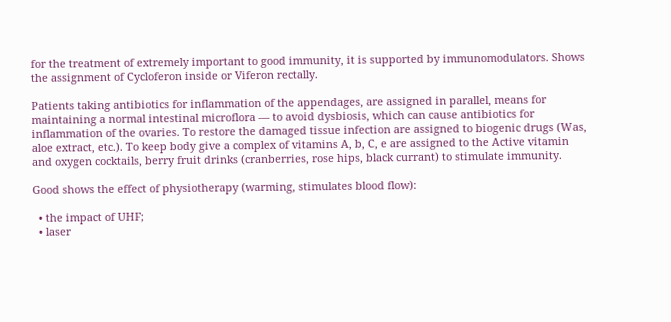for the treatment of extremely important to good immunity, it is supported by immunomodulators. Shows the assignment of Cycloferon inside or Viferon rectally.

Patients taking antibiotics for inflammation of the appendages, are assigned in parallel, means for maintaining a normal intestinal microflora — to avoid dysbiosis, which can cause antibiotics for inflammation of the ovaries. To restore the damaged tissue infection are assigned to biogenic drugs (Was, aloe extract, etc.). To keep body give a complex of vitamins A, b, C, e are assigned to the Active vitamin and oxygen cocktails, berry fruit drinks (cranberries, rose hips, black currant) to stimulate immunity.

Good shows the effect of physiotherapy (warming, stimulates blood flow):

  • the impact of UHF;
  • laser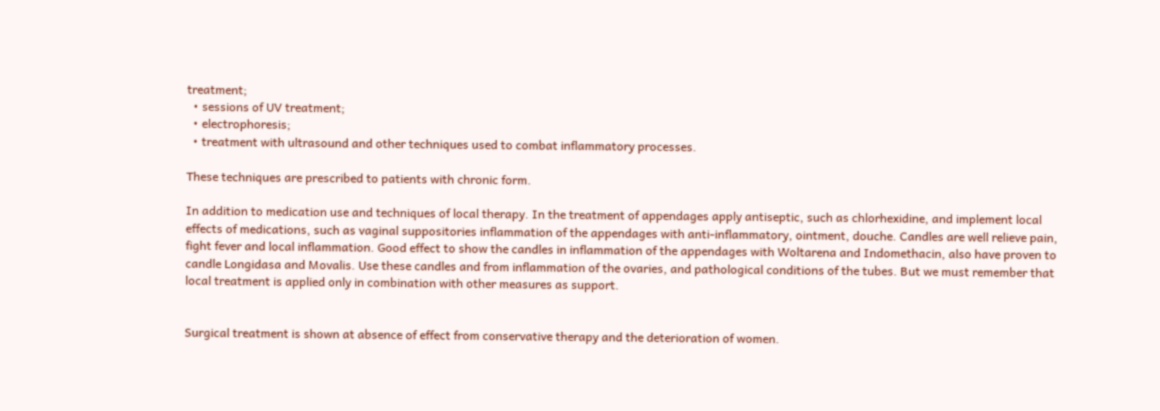treatment;
  • sessions of UV treatment;
  • electrophoresis;
  • treatment with ultrasound and other techniques used to combat inflammatory processes.

These techniques are prescribed to patients with chronic form.

In addition to medication use and techniques of local therapy. In the treatment of appendages apply antiseptic, such as chlorhexidine, and implement local effects of medications, such as vaginal suppositories inflammation of the appendages with anti-inflammatory, ointment, douche. Candles are well relieve pain, fight fever and local inflammation. Good effect to show the candles in inflammation of the appendages with Woltarena and Indomethacin, also have proven to candle Longidasa and Movalis. Use these candles and from inflammation of the ovaries, and pathological conditions of the tubes. But we must remember that local treatment is applied only in combination with other measures as support.


Surgical treatment is shown at absence of effect from conservative therapy and the deterioration of women.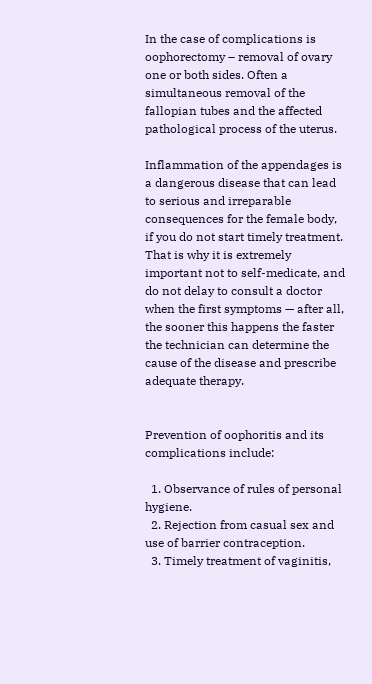In the case of complications is oophorectomy – removal of ovary one or both sides. Often a simultaneous removal of the fallopian tubes and the affected pathological process of the uterus.

Inflammation of the appendages is a dangerous disease that can lead to serious and irreparable consequences for the female body, if you do not start timely treatment. That is why it is extremely important not to self-medicate, and do not delay to consult a doctor when the first symptoms — after all, the sooner this happens the faster the technician can determine the cause of the disease and prescribe adequate therapy.


Prevention of oophoritis and its complications include:

  1. Observance of rules of personal hygiene.
  2. Rejection from casual sex and use of barrier contraception.
  3. Timely treatment of vaginitis,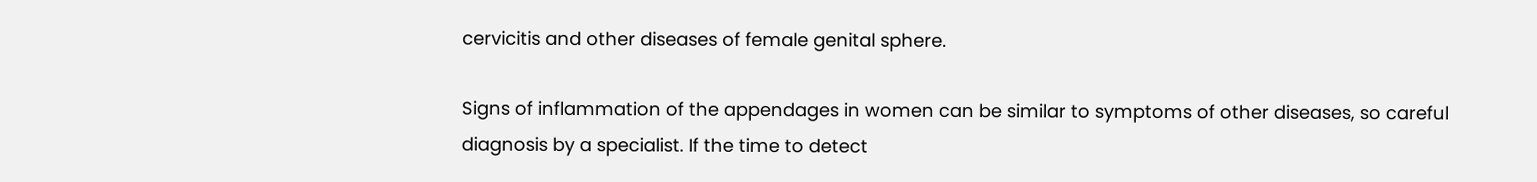cervicitis and other diseases of female genital sphere.

Signs of inflammation of the appendages in women can be similar to symptoms of other diseases, so careful diagnosis by a specialist. If the time to detect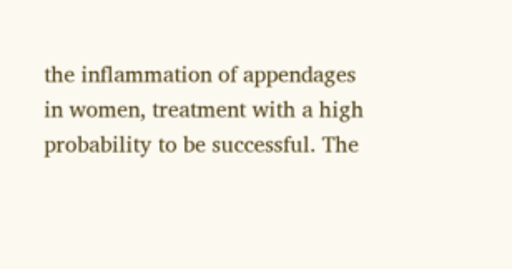the inflammation of appendages in women, treatment with a high probability to be successful. The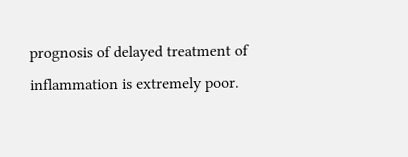prognosis of delayed treatment of inflammation is extremely poor.